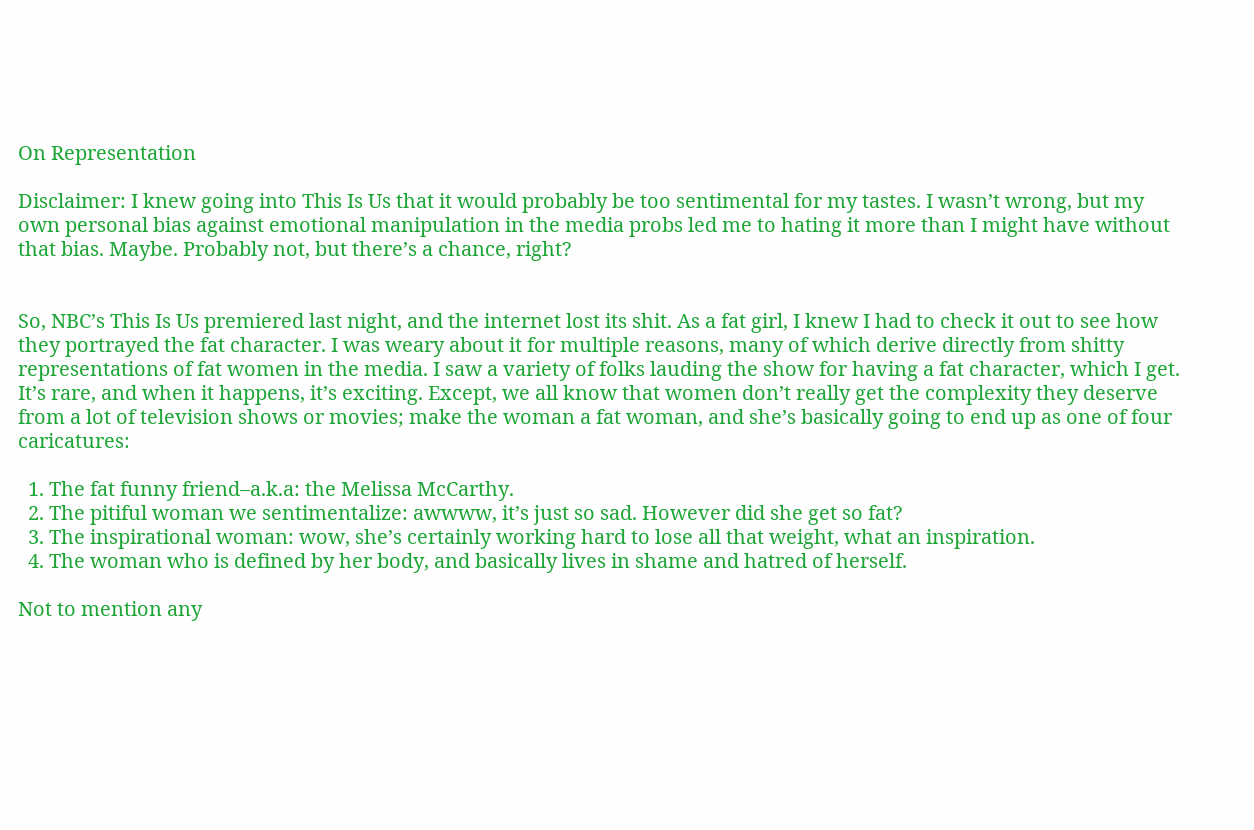On Representation

Disclaimer: I knew going into This Is Us that it would probably be too sentimental for my tastes. I wasn’t wrong, but my own personal bias against emotional manipulation in the media probs led me to hating it more than I might have without that bias. Maybe. Probably not, but there’s a chance, right?


So, NBC’s This Is Us premiered last night, and the internet lost its shit. As a fat girl, I knew I had to check it out to see how they portrayed the fat character. I was weary about it for multiple reasons, many of which derive directly from shitty representations of fat women in the media. I saw a variety of folks lauding the show for having a fat character, which I get. It’s rare, and when it happens, it’s exciting. Except, we all know that women don’t really get the complexity they deserve from a lot of television shows or movies; make the woman a fat woman, and she’s basically going to end up as one of four caricatures:

  1. The fat funny friend–a.k.a: the Melissa McCarthy.
  2. The pitiful woman we sentimentalize: awwww, it’s just so sad. However did she get so fat?
  3. The inspirational woman: wow, she’s certainly working hard to lose all that weight, what an inspiration.
  4. The woman who is defined by her body, and basically lives in shame and hatred of herself.

Not to mention any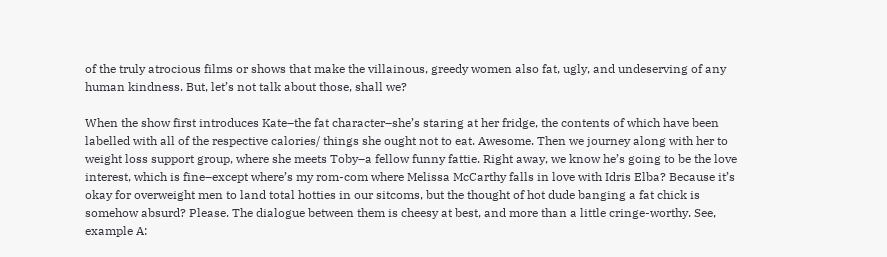of the truly atrocious films or shows that make the villainous, greedy women also fat, ugly, and undeserving of any human kindness. But, let’s not talk about those, shall we?

When the show first introduces Kate–the fat character–she’s staring at her fridge, the contents of which have been labelled with all of the respective calories/ things she ought not to eat. Awesome. Then we journey along with her to weight loss support group, where she meets Toby–a fellow funny fattie. Right away, we know he’s going to be the love interest, which is fine–except where’s my rom-com where Melissa McCarthy falls in love with Idris Elba? Because it’s okay for overweight men to land total hotties in our sitcoms, but the thought of hot dude banging a fat chick is somehow absurd? Please. The dialogue between them is cheesy at best, and more than a little cringe-worthy. See, example A: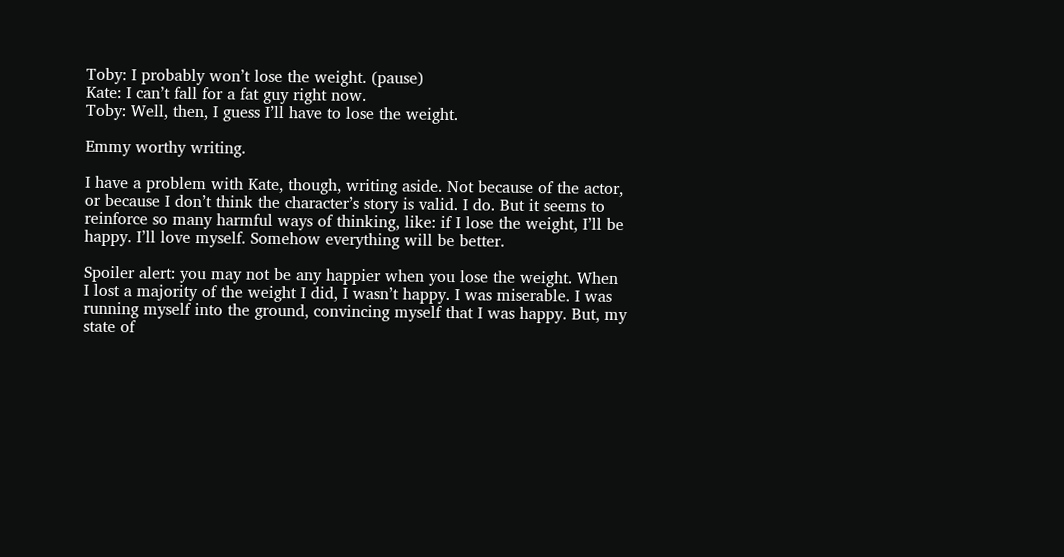Toby: I probably won’t lose the weight. (pause)
Kate: I can’t fall for a fat guy right now.
Toby: Well, then, I guess I’ll have to lose the weight.

Emmy worthy writing.

I have a problem with Kate, though, writing aside. Not because of the actor, or because I don’t think the character’s story is valid. I do. But it seems to reinforce so many harmful ways of thinking, like: if I lose the weight, I’ll be happy. I’ll love myself. Somehow everything will be better.

Spoiler alert: you may not be any happier when you lose the weight. When I lost a majority of the weight I did, I wasn’t happy. I was miserable. I was running myself into the ground, convincing myself that I was happy. But, my state of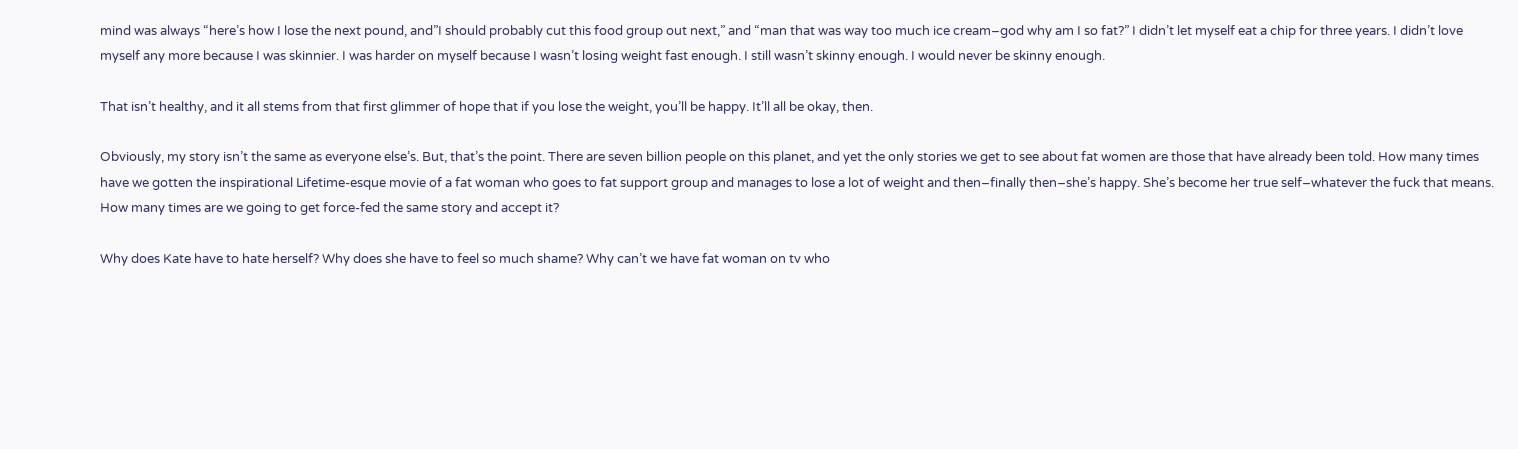mind was always “here’s how I lose the next pound, and”I should probably cut this food group out next,” and “man that was way too much ice cream–god why am I so fat?” I didn’t let myself eat a chip for three years. I didn’t love myself any more because I was skinnier. I was harder on myself because I wasn’t losing weight fast enough. I still wasn’t skinny enough. I would never be skinny enough.

That isn’t healthy, and it all stems from that first glimmer of hope that if you lose the weight, you’ll be happy. It’ll all be okay, then.

Obviously, my story isn’t the same as everyone else’s. But, that’s the point. There are seven billion people on this planet, and yet the only stories we get to see about fat women are those that have already been told. How many times have we gotten the inspirational Lifetime-esque movie of a fat woman who goes to fat support group and manages to lose a lot of weight and then–finally then–she’s happy. She’s become her true self–whatever the fuck that means. How many times are we going to get force-fed the same story and accept it?

Why does Kate have to hate herself? Why does she have to feel so much shame? Why can’t we have fat woman on tv who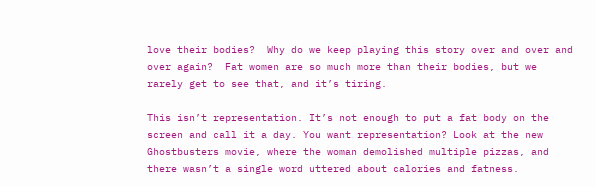love their bodies?  Why do we keep playing this story over and over and over again?  Fat women are so much more than their bodies, but we rarely get to see that, and it’s tiring.

This isn’t representation. It’s not enough to put a fat body on the screen and call it a day. You want representation? Look at the new Ghostbusters movie, where the woman demolished multiple pizzas, and there wasn’t a single word uttered about calories and fatness.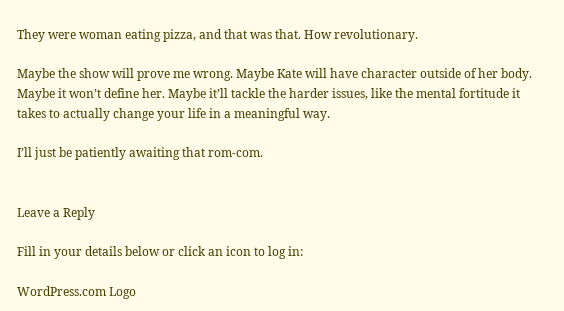They were woman eating pizza, and that was that. How revolutionary.

Maybe the show will prove me wrong. Maybe Kate will have character outside of her body. Maybe it won’t define her. Maybe it’ll tackle the harder issues, like the mental fortitude it takes to actually change your life in a meaningful way.

I’ll just be patiently awaiting that rom-com.


Leave a Reply

Fill in your details below or click an icon to log in:

WordPress.com Logo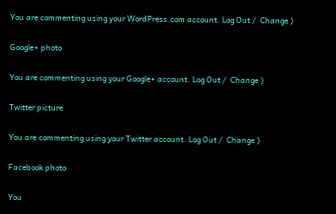You are commenting using your WordPress.com account. Log Out /  Change )

Google+ photo

You are commenting using your Google+ account. Log Out /  Change )

Twitter picture

You are commenting using your Twitter account. Log Out /  Change )

Facebook photo

You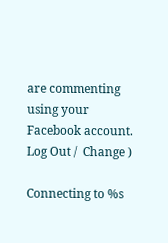are commenting using your Facebook account. Log Out /  Change )

Connecting to %s